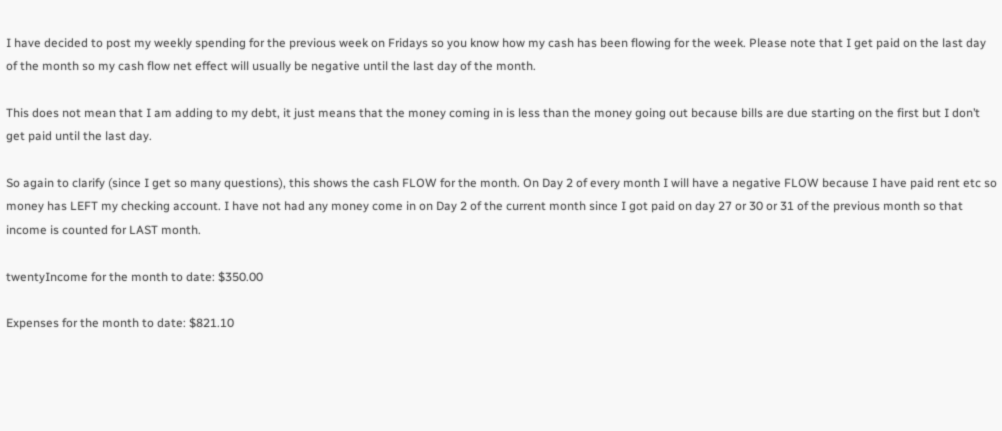I have decided to post my weekly spending for the previous week on Fridays so you know how my cash has been flowing for the week. Please note that I get paid on the last day of the month so my cash flow net effect will usually be negative until the last day of the month.

This does not mean that I am adding to my debt, it just means that the money coming in is less than the money going out because bills are due starting on the first but I don’t get paid until the last day.

So again to clarify (since I get so many questions), this shows the cash FLOW for the month. On Day 2 of every month I will have a negative FLOW because I have paid rent etc so money has LEFT my checking account. I have not had any money come in on Day 2 of the current month since I got paid on day 27 or 30 or 31 of the previous month so that income is counted for LAST month.

twentyIncome for the month to date: $350.00

Expenses for the month to date: $821.10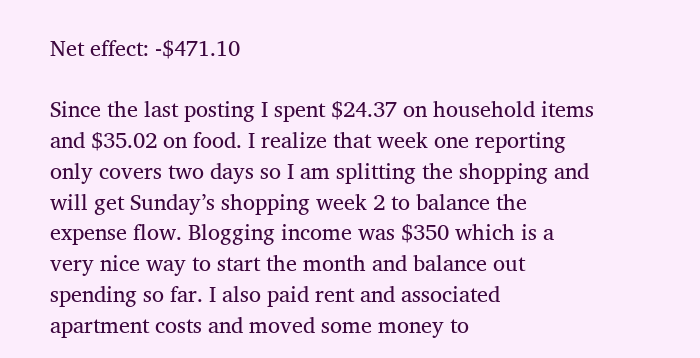Net effect: -$471.10

Since the last posting I spent $24.37 on household items and $35.02 on food. I realize that week one reporting only covers two days so I am splitting the shopping and will get Sunday’s shopping week 2 to balance the expense flow. Blogging income was $350 which is a very nice way to start the month and balance out spending so far. I also paid rent and associated apartment costs and moved some money to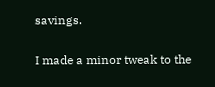savings.

I made a minor tweak to the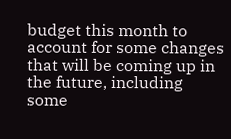budget this month to account for some changes that will be coming up in the future, including some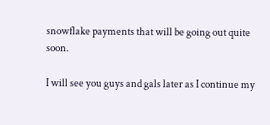snowflake payments that will be going out quite soon.

I will see you guys and gals later as I continue my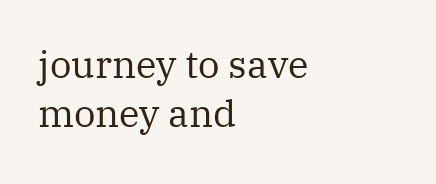journey to save money and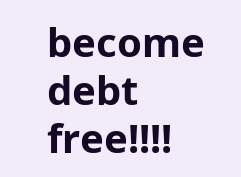become debt free!!!!